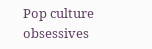Pop culture obsessives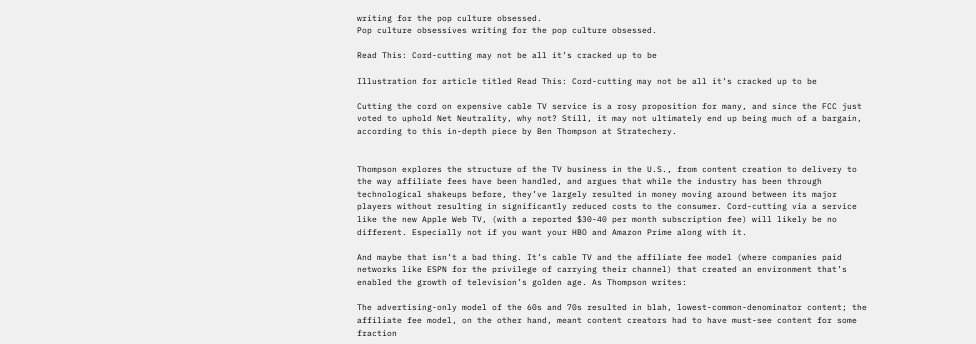writing for the pop culture obsessed.
Pop culture obsessives writing for the pop culture obsessed.

Read This: Cord-cutting may not be all it’s cracked up to be

Illustration for article titled Read This: Cord-cutting may not be all it’s cracked up to be

Cutting the cord on expensive cable TV service is a rosy proposition for many, and since the FCC just voted to uphold Net Neutrality, why not? Still, it may not ultimately end up being much of a bargain, according to this in-depth piece by Ben Thompson at Stratechery.


Thompson explores the structure of the TV business in the U.S., from content creation to delivery to the way affiliate fees have been handled, and argues that while the industry has been through technological shakeups before, they’ve largely resulted in money moving around between its major players without resulting in significantly reduced costs to the consumer. Cord-cutting via a service like the new Apple Web TV, (with a reported $30-40 per month subscription fee) will likely be no different. Especially not if you want your HBO and Amazon Prime along with it.

And maybe that isn’t a bad thing. It’s cable TV and the affiliate fee model (where companies paid networks like ESPN for the privilege of carrying their channel) that created an environment that’s enabled the growth of television’s golden age. As Thompson writes:

The advertising-only model of the 60s and 70s resulted in blah, lowest-common-denominator content; the affiliate fee model, on the other hand, meant content creators had to have must-see content for some fraction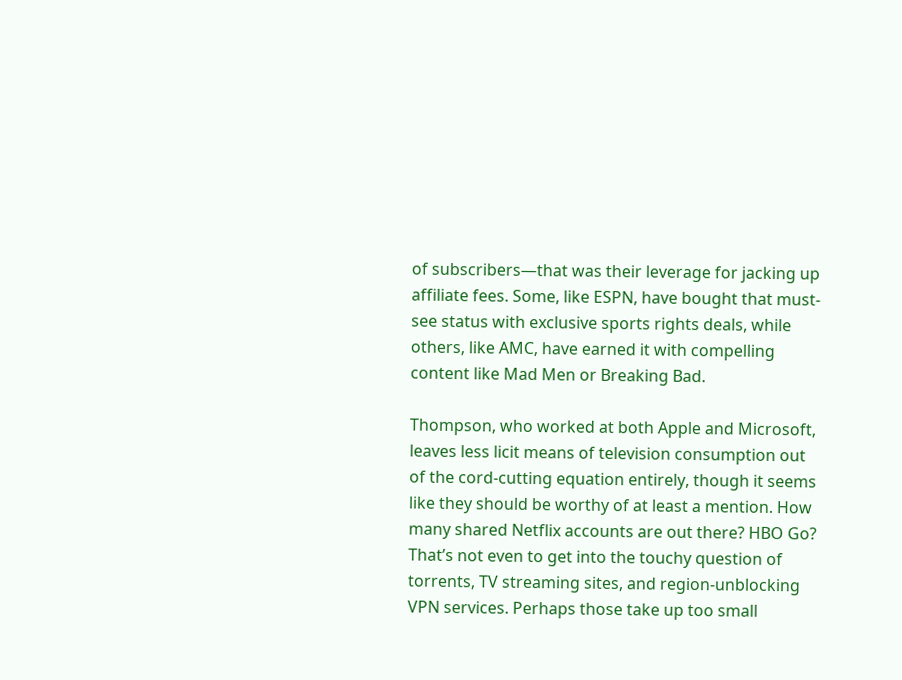of subscribers—that was their leverage for jacking up affiliate fees. Some, like ESPN, have bought that must-see status with exclusive sports rights deals, while others, like AMC, have earned it with compelling content like Mad Men or Breaking Bad.

Thompson, who worked at both Apple and Microsoft, leaves less licit means of television consumption out of the cord-cutting equation entirely, though it seems like they should be worthy of at least a mention. How many shared Netflix accounts are out there? HBO Go? That’s not even to get into the touchy question of torrents, TV streaming sites, and region-unblocking VPN services. Perhaps those take up too small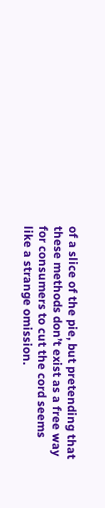of a slice of the pie, but pretending that these methods don’t exist as a free way for consumers to cut the cord seems like a strange omission.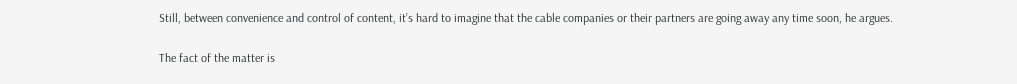Still, between convenience and control of content, it’s hard to imagine that the cable companies or their partners are going away any time soon, he argues.

The fact of the matter is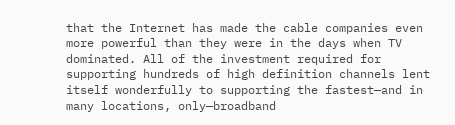that the Internet has made the cable companies even more powerful than they were in the days when TV dominated. All of the investment required for supporting hundreds of high definition channels lent itself wonderfully to supporting the fastest—and in many locations, only—broadband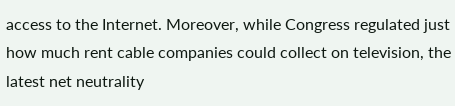access to the Internet. Moreover, while Congress regulated just how much rent cable companies could collect on television, the latest net neutrality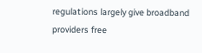regulations largely give broadband providers free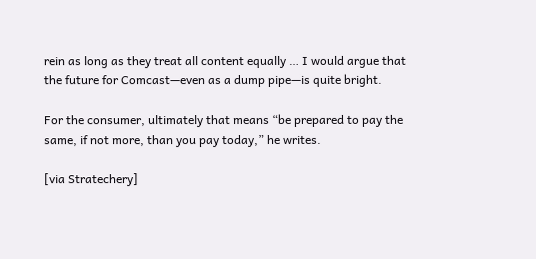rein as long as they treat all content equally … I would argue that the future for Comcast—even as a dump pipe—is quite bright.

For the consumer, ultimately that means “be prepared to pay the same, if not more, than you pay today,” he writes.

[via Stratechery]